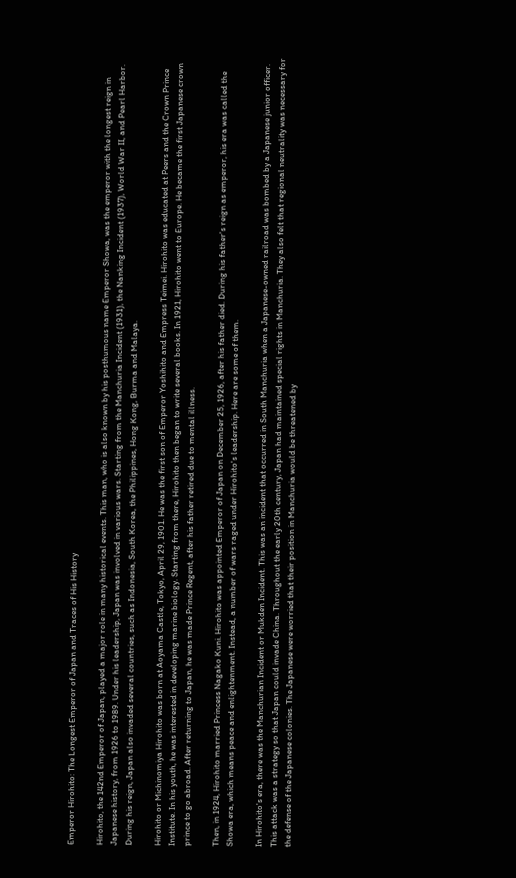Emperor Hirohito: The Longest Emperor of Japan and Traces of His History

Hirohito, the 142nd Emperor of Japan, played a major role in many historical events. This man, who is also known by his posthumous name Emperor Showa, was the emperor with the longest reign in Japanese history, from 1926 to 1989. Under his leadership, Japan was involved in various wars. Starting from the Manchuria Incident (1931), the Nanking Incident (1937), World War II, and Pearl Harbor. During his reign, Japan also invaded several countries, such as Indonesia, South Korea, the Philippines, Hong Kong, Burma and Malaya.

Hirohito or Michinomiya Hirohito was born at Aoyama Castle, Tokyo, April 29, 1901. He was the first son of Emperor Yoshihito and Empress Teimei. Hirohito was educated at Peers and the Crown Prince Institute. In his youth, he was interested in developing marine biology. Starting from there, Hirohito then began to write several books. In 1921, Hirohito went to Europe. He became the first Japanese crown prince to go abroad. After returning to Japan, he was made Prince Regent, after his father retired due to mental illness.

Then, in 1924, Hirohito married Princess Nagako Kuni. Hirohito was appointed Emperor of Japan on December 25, 1926, after his father died. During his father's reign as emperor, his era was called the Showa era, which means peace and enlightenment. Instead, a number of wars raged under Hirohito's leadership. Here are some of them.

In Hirohito's era, there was the Manchurian Incident or Mukden Incident. This was an incident that occurred in South Manchuria when a Japanese-owned railroad was bombed by a Japanese junior officer. This attack was a strategy so that Japan could invade China. Throughout the early 20th century, Japan had maintained special rights in Manchuria. They also felt that regional neutrality was necessary for the defense of the Japanese colonies. The Japanese were worried that their position in Manchuria would be threatened by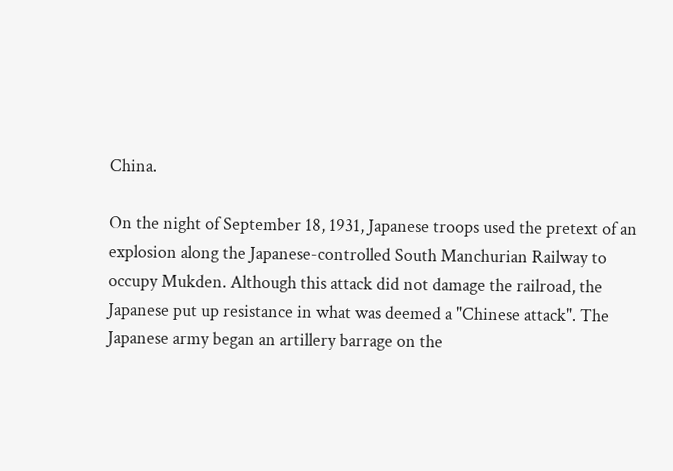China.

On the night of September 18, 1931, Japanese troops used the pretext of an explosion along the Japanese-controlled South Manchurian Railway to occupy Mukden. Although this attack did not damage the railroad, the Japanese put up resistance in what was deemed a "Chinese attack". The Japanese army began an artillery barrage on the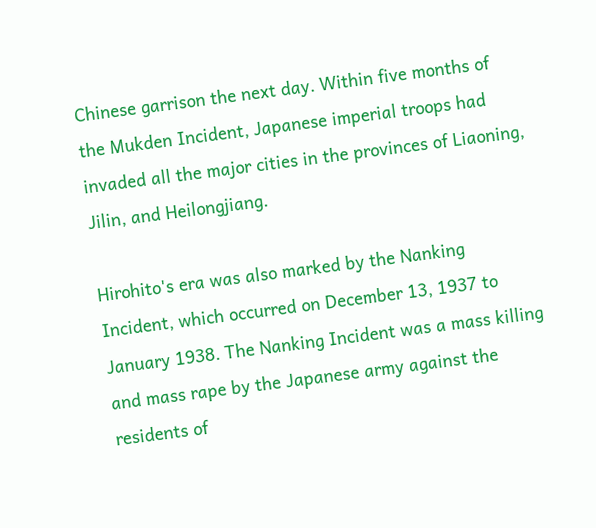Chinese garrison the next day. Within five months of the Mukden Incident, Japanese imperial troops had invaded all the major cities in the provinces of Liaoning, Jilin, and Heilongjiang.

Hirohito's era was also marked by the Nanking Incident, which occurred on December 13, 1937 to January 1938. The Nanking Incident was a mass killing and mass rape by the Japanese army against the residents of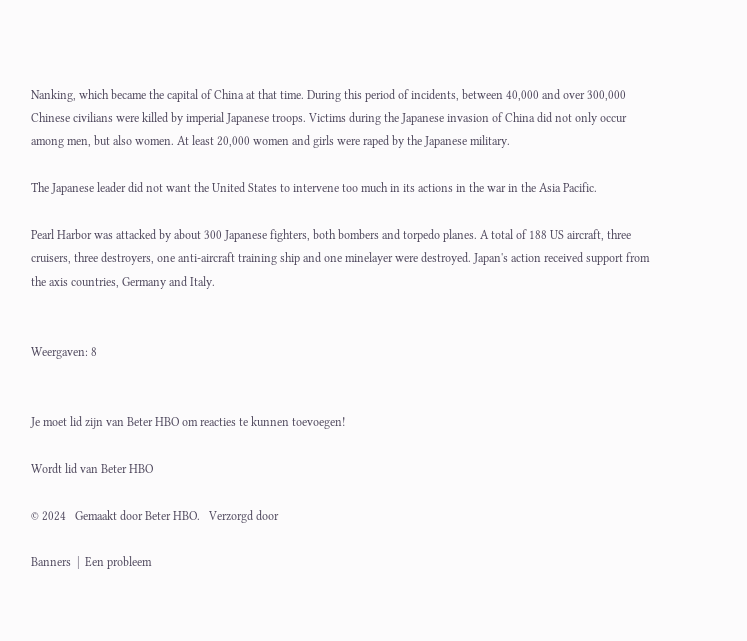Nanking, which became the capital of China at that time. During this period of incidents, between 40,000 and over 300,000 Chinese civilians were killed by imperial Japanese troops. Victims during the Japanese invasion of China did not only occur among men, but also women. At least 20,000 women and girls were raped by the Japanese military.

The Japanese leader did not want the United States to intervene too much in its actions in the war in the Asia Pacific.

Pearl Harbor was attacked by about 300 Japanese fighters, both bombers and torpedo planes. A total of 188 US aircraft, three cruisers, three destroyers, one anti-aircraft training ship and one minelayer were destroyed. Japan's action received support from the axis countries, Germany and Italy.


Weergaven: 8


Je moet lid zijn van Beter HBO om reacties te kunnen toevoegen!

Wordt lid van Beter HBO

© 2024   Gemaakt door Beter HBO.   Verzorgd door

Banners  |  Een probleem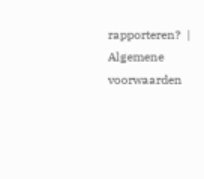rapporteren?  |  Algemene voorwaarden